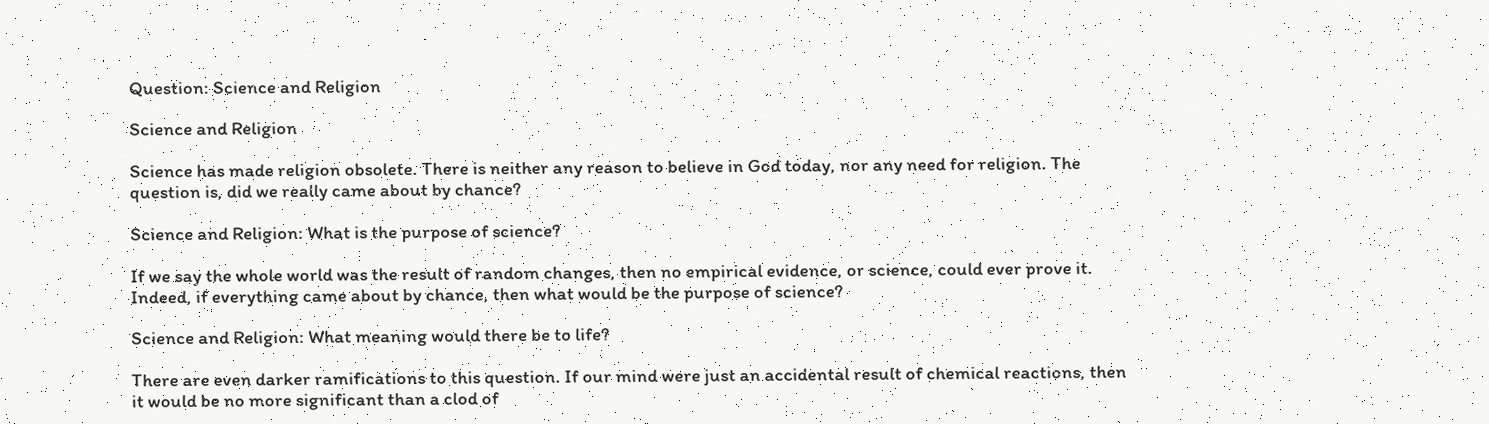Question: Science and Religion

Science and Religion

Science has made religion obsolete. There is neither any reason to believe in God today, nor any need for religion. The question is, did we really came about by chance?

Science and Religion: What is the purpose of science?

If we say the whole world was the result of random changes, then no empirical evidence, or science, could ever prove it. Indeed, if everything came about by chance, then what would be the purpose of science?

Science and Religion: What meaning would there be to life?

There are even darker ramifications to this question. If our mind were just an accidental result of chemical reactions, then it would be no more significant than a clod of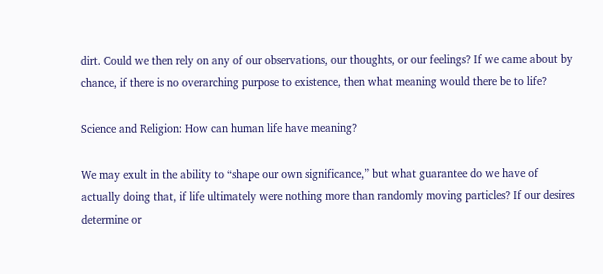dirt. Could we then rely on any of our observations, our thoughts, or our feelings? If we came about by chance, if there is no overarching purpose to existence, then what meaning would there be to life?

Science and Religion: How can human life have meaning?

We may exult in the ability to “shape our own significance,” but what guarantee do we have of actually doing that, if life ultimately were nothing more than randomly moving particles? If our desires determine or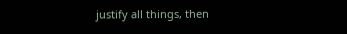justify all things, then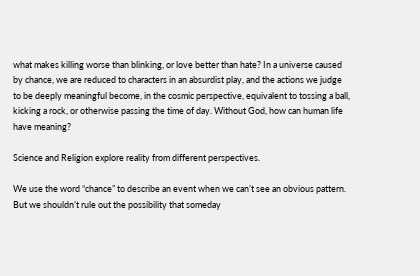what makes killing worse than blinking, or love better than hate? In a universe caused by chance, we are reduced to characters in an absurdist play, and the actions we judge to be deeply meaningful become, in the cosmic perspective, equivalent to tossing a ball, kicking a rock, or otherwise passing the time of day. Without God, how can human life have meaning?

Science and Religion explore reality from different perspectives.

We use the word “chance” to describe an event when we can’t see an obvious pattern. But we shouldn’t rule out the possibility that someday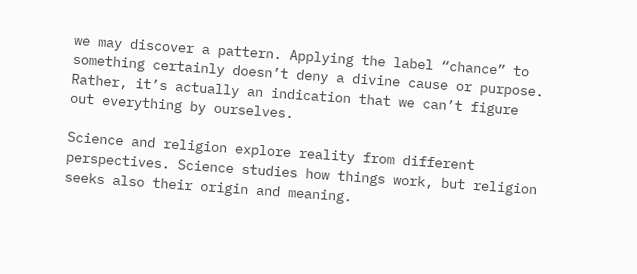we may discover a pattern. Applying the label “chance” to something certainly doesn’t deny a divine cause or purpose. Rather, it’s actually an indication that we can’t figure out everything by ourselves.

Science and religion explore reality from different perspectives. Science studies how things work, but religion seeks also their origin and meaning.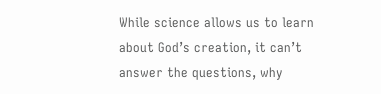While science allows us to learn about God’s creation, it can’t answer the questions, why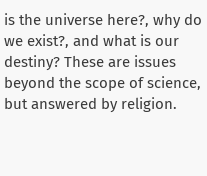is the universe here?, why do we exist?, and what is our destiny? These are issues beyond the scope of science, but answered by religion.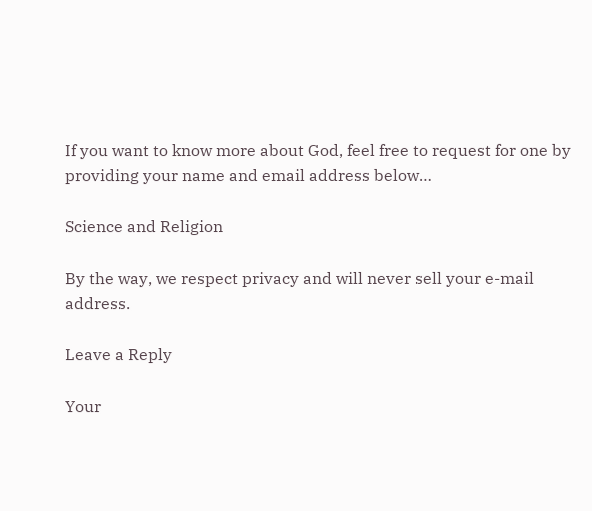If you want to know more about God, feel free to request for one by providing your name and email address below…

Science and Religion

By the way, we respect privacy and will never sell your e-mail address.

Leave a Reply

Your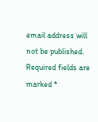email address will not be published. Required fields are marked *